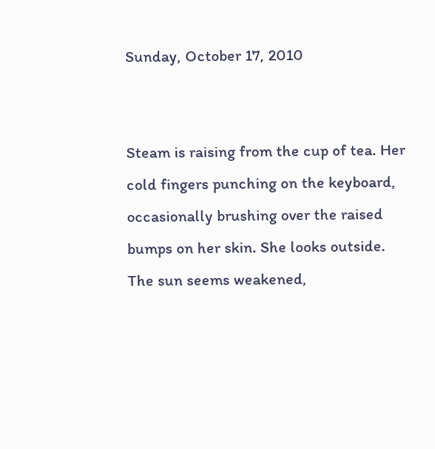Sunday, October 17, 2010


Steam is raising from the cup of tea. Her cold fingers punching on the keyboard, occasionally brushing over the raised bumps on her skin. She looks outside. The sun seems weakened,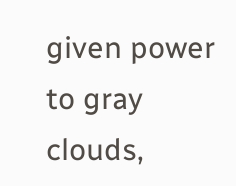given power to gray clouds,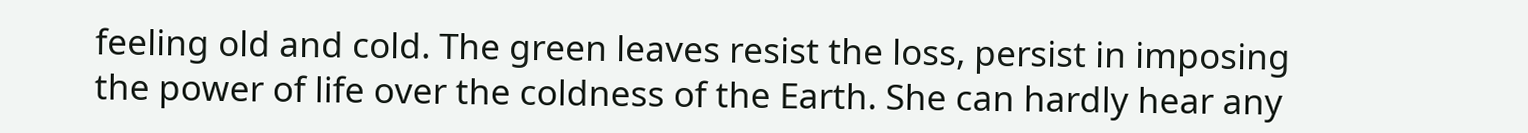feeling old and cold. The green leaves resist the loss, persist in imposing the power of life over the coldness of the Earth. She can hardly hear any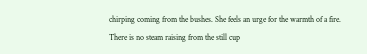chirping coming from the bushes. She feels an urge for the warmth of a fire.
There is no steam raising from the still cup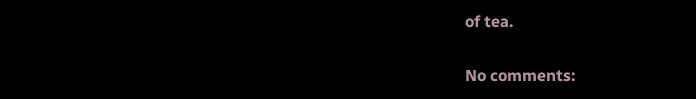of tea.

No comments: